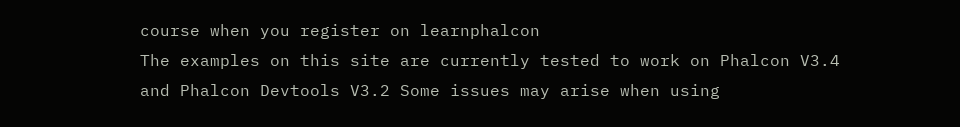course when you register on learnphalcon
The examples on this site are currently tested to work on Phalcon V3.4 and Phalcon Devtools V3.2 Some issues may arise when using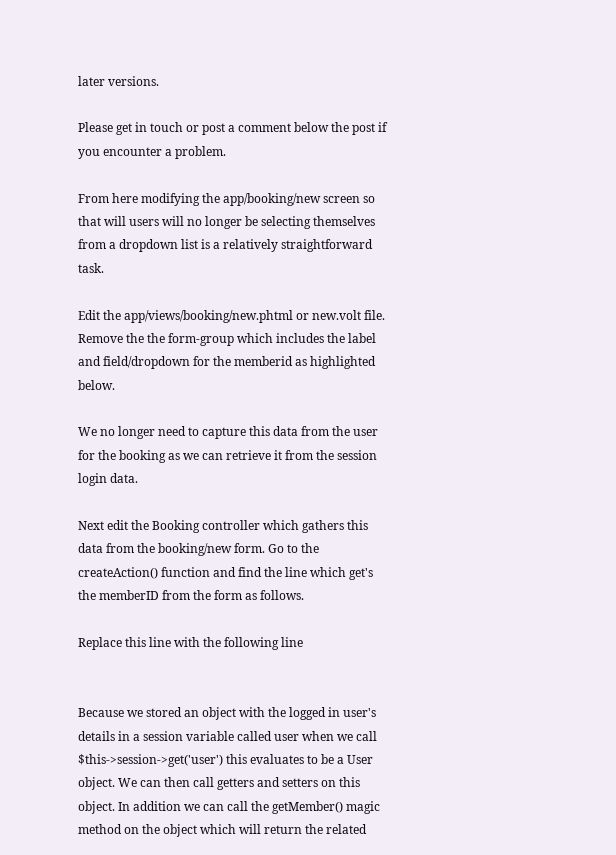later versions.

Please get in touch or post a comment below the post if you encounter a problem.

From here modifying the app/booking/new screen so that will users will no longer be selecting themselves from a dropdown list is a relatively straightforward task.

Edit the app/views/booking/new.phtml or new.volt file. Remove the the form-group which includes the label and field/dropdown for the memberid as highlighted below.

We no longer need to capture this data from the user for the booking as we can retrieve it from the session login data.

Next edit the Booking controller which gathers this data from the booking/new form. Go to the createAction() function and find the line which get's the memberID from the form as follows.

Replace this line with the following line


Because we stored an object with the logged in user's details in a session variable called user when we call $this->session->get('user') this evaluates to be a User object. We can then call getters and setters on this object. In addition we can call the getMember() magic method on the object which will return the related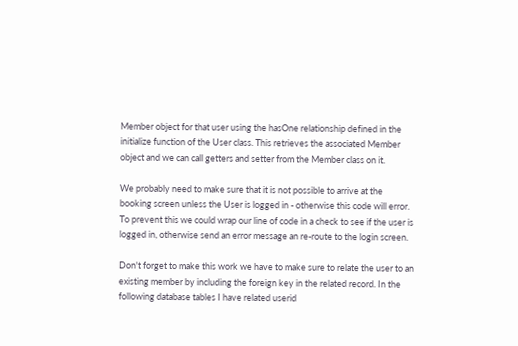Member object for that user using the hasOne relationship defined in the initialize function of the User class. This retrieves the associated Member object and we can call getters and setter from the Member class on it.

We probably need to make sure that it is not possible to arrive at the booking screen unless the User is logged in - otherwise this code will error. To prevent this we could wrap our line of code in a check to see if the user is logged in, otherwise send an error message an re-route to the login screen.

Don't forget to make this work we have to make sure to relate the user to an existing member by including the foreign key in the related record. In the following database tables I have related userid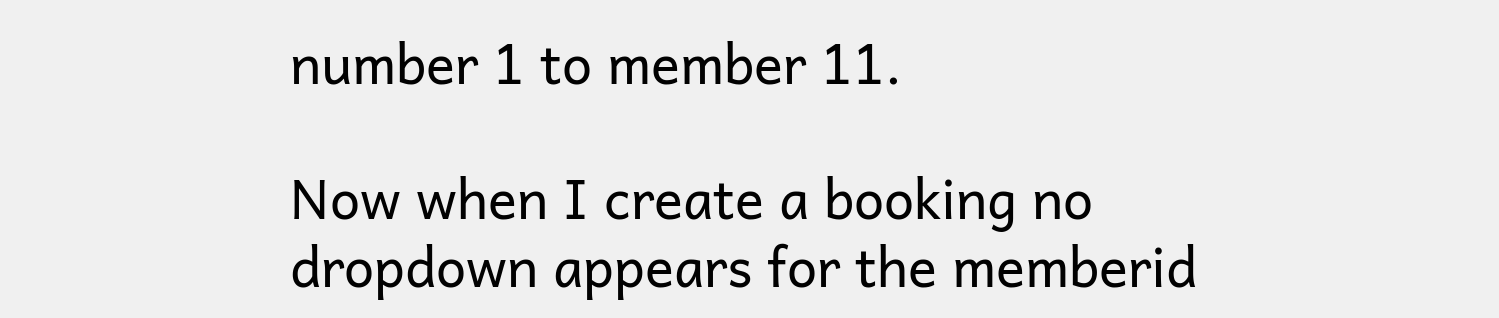number 1 to member 11.

Now when I create a booking no dropdown appears for the memberid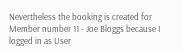Nevertheless the booking is created for Member number 11 - Joe Bloggs because I logged in as User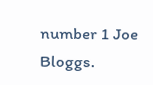number 1 Joe Bloggs.